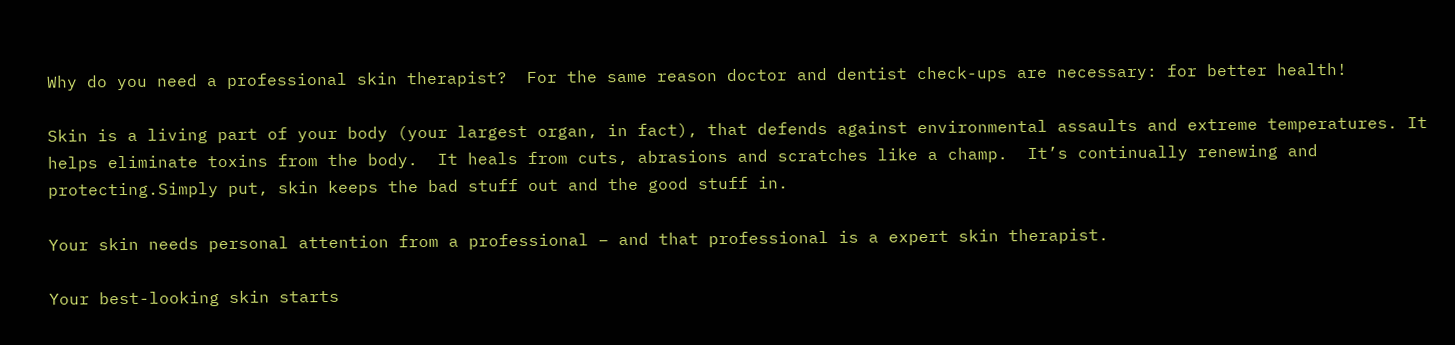Why do you need a professional skin therapist?  For the same reason doctor and dentist check-ups are necessary: for better health!

Skin is a living part of your body (your largest organ, in fact), that defends against environmental assaults and extreme temperatures. It helps eliminate toxins from the body.  It heals from cuts, abrasions and scratches like a champ.  It’s continually renewing and protecting.Simply put, skin keeps the bad stuff out and the good stuff in.

Your skin needs personal attention from a professional – and that professional is a expert skin therapist.

Your best-looking skin starts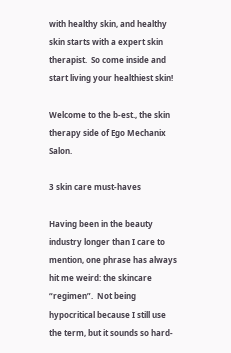with healthy skin, and healthy skin starts with a expert skin therapist.  So come inside and start living your healthiest skin!

Welcome to the b-est., the skin therapy side of Ego Mechanix Salon.

3 skin care must-haves

Having been in the beauty industry longer than I care to mention, one phrase has always hit me weird: the skincare “regimen”.  Not being hypocritical because I still use the term, but it sounds so hard-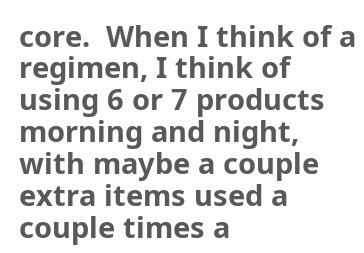core.  When I think of a regimen, I think of using 6 or 7 products morning and night, with maybe a couple extra items used a couple times a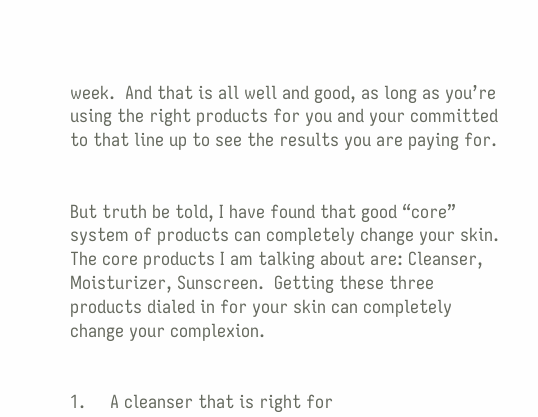week.  And that is all well and good, as long as you’re using the right products for you and your committed to that line up to see the results you are paying for.


But truth be told, I have found that good “core” system of products can completely change your skin.  The core products I am talking about are: Cleanser, Moisturizer, Sunscreen.  Getting these three products dialed in for your skin can completely change your complexion.


1.     A cleanser that is right for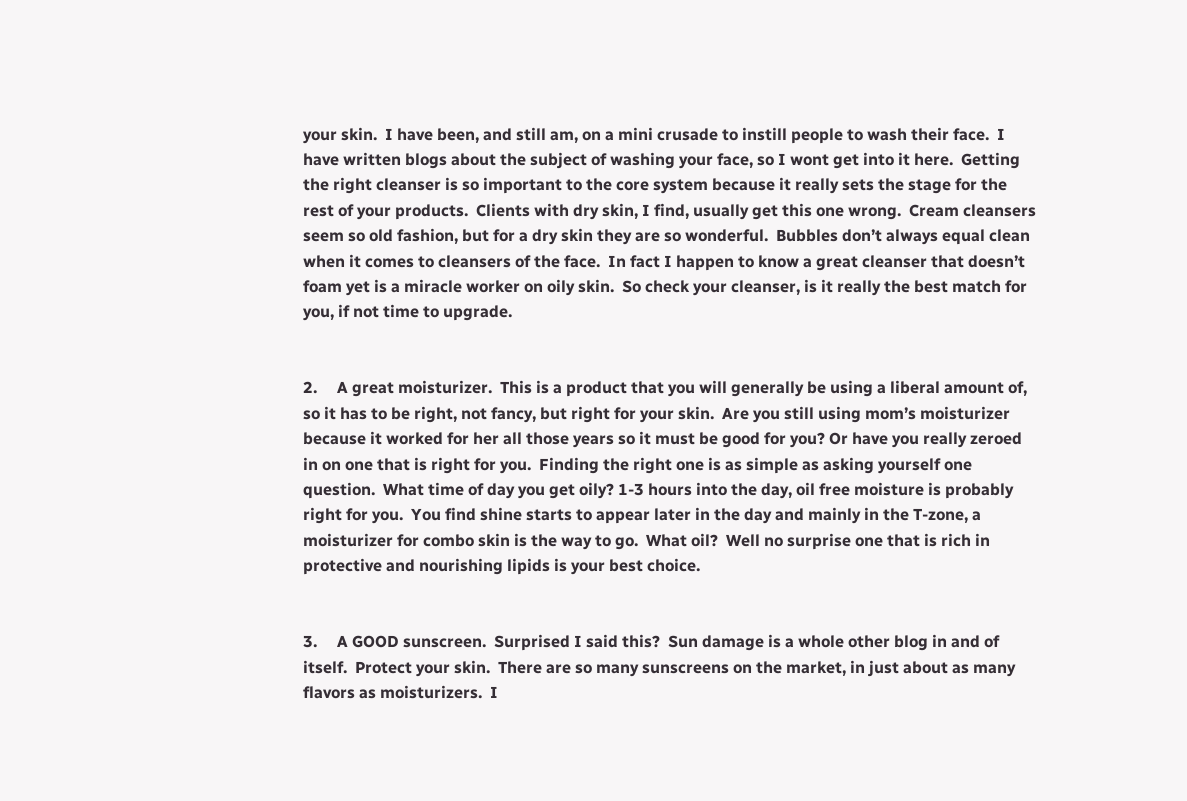your skin.  I have been, and still am, on a mini crusade to instill people to wash their face.  I have written blogs about the subject of washing your face, so I wont get into it here.  Getting the right cleanser is so important to the core system because it really sets the stage for the rest of your products.  Clients with dry skin, I find, usually get this one wrong.  Cream cleansers seem so old fashion, but for a dry skin they are so wonderful.  Bubbles don’t always equal clean when it comes to cleansers of the face.  In fact I happen to know a great cleanser that doesn’t foam yet is a miracle worker on oily skin.  So check your cleanser, is it really the best match for you, if not time to upgrade.


2.     A great moisturizer.  This is a product that you will generally be using a liberal amount of, so it has to be right, not fancy, but right for your skin.  Are you still using mom’s moisturizer because it worked for her all those years so it must be good for you? Or have you really zeroed in on one that is right for you.  Finding the right one is as simple as asking yourself one question.  What time of day you get oily? 1-3 hours into the day, oil free moisture is probably right for you.  You find shine starts to appear later in the day and mainly in the T-zone, a moisturizer for combo skin is the way to go.  What oil?  Well no surprise one that is rich in protective and nourishing lipids is your best choice.


3.     A GOOD sunscreen.  Surprised I said this?  Sun damage is a whole other blog in and of itself.  Protect your skin.  There are so many sunscreens on the market, in just about as many flavors as moisturizers.  I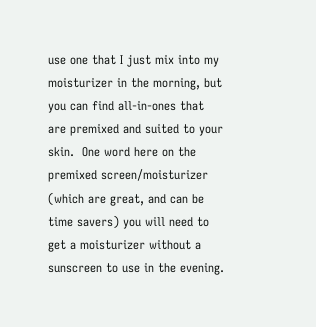use one that I just mix into my moisturizer in the morning, but you can find all-in-ones that are premixed and suited to your skin.  One word here on the premixed screen/moisturizer (which are great, and can be time savers) you will need to get a moisturizer without a sunscreen to use in the evening.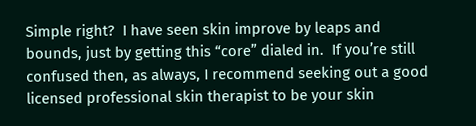Simple right?  I have seen skin improve by leaps and bounds, just by getting this “core” dialed in.  If you’re still confused then, as always, I recommend seeking out a good licensed professional skin therapist to be your skin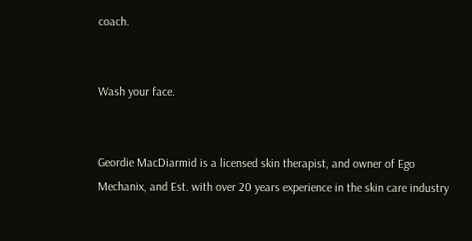coach.


Wash your face.


Geordie MacDiarmid is a licensed skin therapist, and owner of Ego Mechanix, and Est. with over 20 years experience in the skin care industry